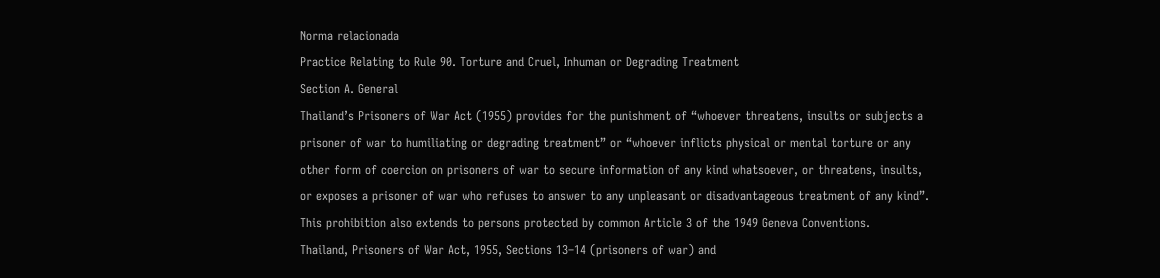Norma relacionada
Practice Relating to Rule 90. Torture and Cruel, Inhuman or Degrading Treatment
Section A. General
Thailand’s Prisoners of War Act (1955) provides for the punishment of “whoever threatens, insults or subjects a prisoner of war to humiliating or degrading treatment” or “whoever inflicts physical or mental torture or any other form of coercion on prisoners of war to secure information of any kind whatsoever, or threatens, insults, or exposes a prisoner of war who refuses to answer to any unpleasant or disadvantageous treatment of any kind”. This prohibition also extends to persons protected by common Article 3 of the 1949 Geneva Conventions.
Thailand, Prisoners of War Act, 1955, Sections 13–14 (prisoners of war) and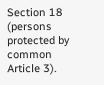Section 18 (persons protected by common Article 3).